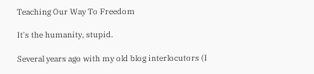Teaching Our Way To Freedom

It's the humanity, stupid.

Several years ago with my old blog interlocutors (I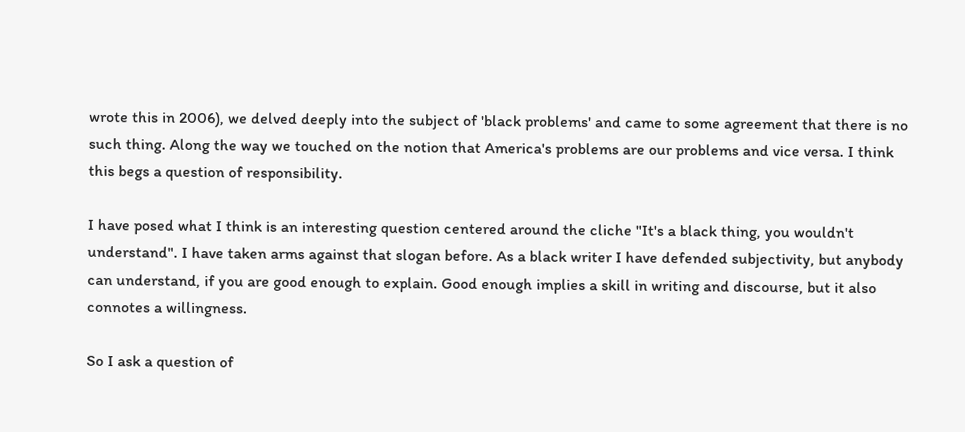wrote this in 2006), we delved deeply into the subject of 'black problems' and came to some agreement that there is no such thing. Along the way we touched on the notion that America's problems are our problems and vice versa. I think this begs a question of responsibility.

I have posed what I think is an interesting question centered around the cliche "It's a black thing, you wouldn't understand". I have taken arms against that slogan before. As a black writer I have defended subjectivity, but anybody can understand, if you are good enough to explain. Good enough implies a skill in writing and discourse, but it also connotes a willingness.

So I ask a question of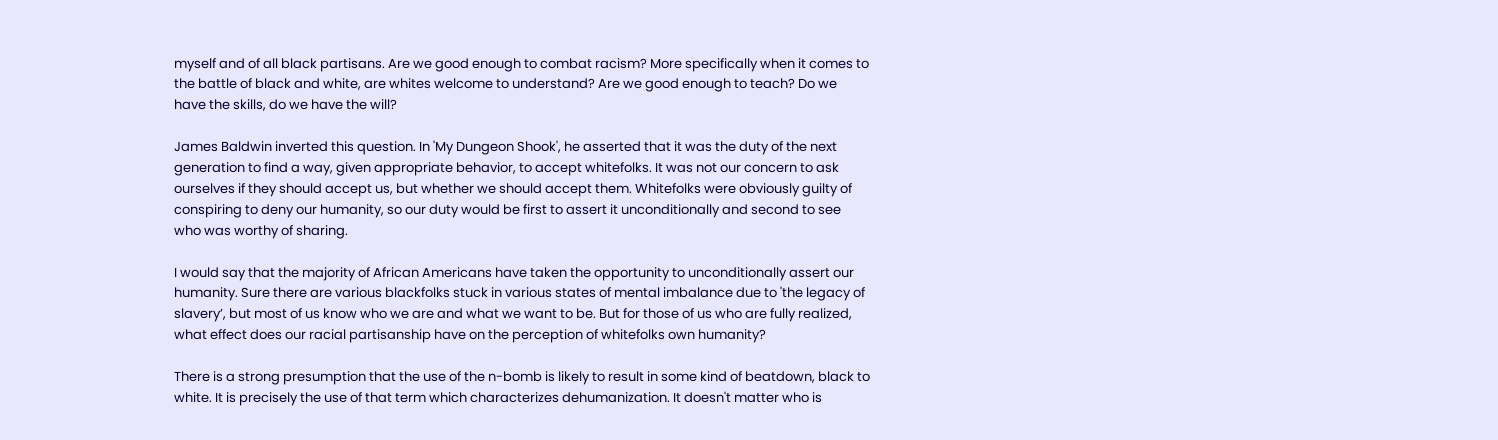myself and of all black partisans. Are we good enough to combat racism? More specifically when it comes to the battle of black and white, are whites welcome to understand? Are we good enough to teach? Do we have the skills, do we have the will?

James Baldwin inverted this question. In 'My Dungeon Shook', he asserted that it was the duty of the next generation to find a way, given appropriate behavior, to accept whitefolks. It was not our concern to ask ourselves if they should accept us, but whether we should accept them. Whitefolks were obviously guilty of conspiring to deny our humanity, so our duty would be first to assert it unconditionally and second to see who was worthy of sharing.

I would say that the majority of African Americans have taken the opportunity to unconditionally assert our humanity. Sure there are various blackfolks stuck in various states of mental imbalance due to 'the legacy of slavery’, but most of us know who we are and what we want to be. But for those of us who are fully realized, what effect does our racial partisanship have on the perception of whitefolks own humanity?

There is a strong presumption that the use of the n-bomb is likely to result in some kind of beatdown, black to white. It is precisely the use of that term which characterizes dehumanization. It doesn't matter who is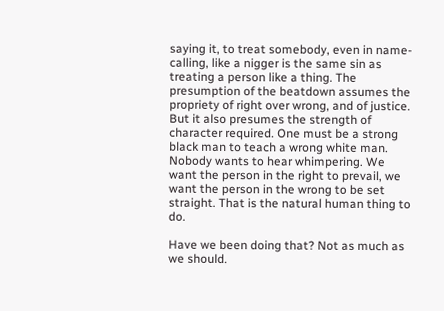saying it, to treat somebody, even in name-calling, like a nigger is the same sin as treating a person like a thing. The presumption of the beatdown assumes the propriety of right over wrong, and of justice. But it also presumes the strength of character required. One must be a strong black man to teach a wrong white man. Nobody wants to hear whimpering. We want the person in the right to prevail, we want the person in the wrong to be set straight. That is the natural human thing to do.

Have we been doing that? Not as much as we should.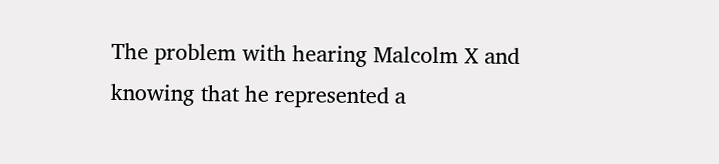The problem with hearing Malcolm X and knowing that he represented a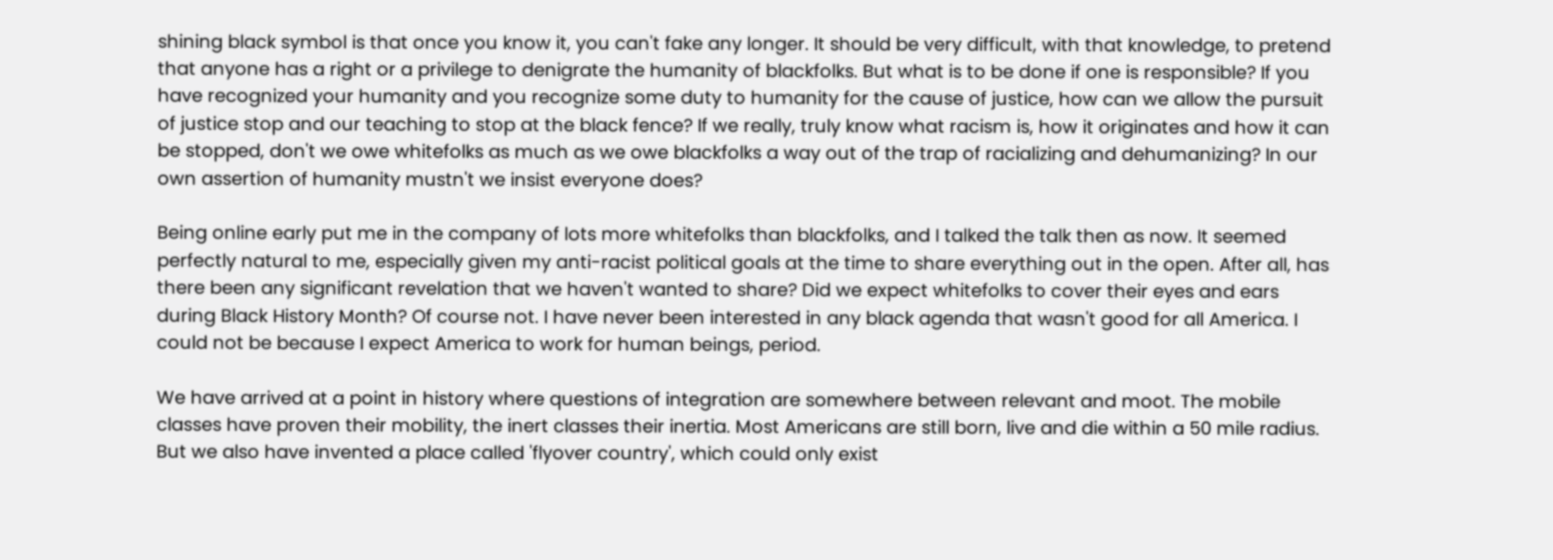shining black symbol is that once you know it, you can't fake any longer. It should be very difficult, with that knowledge, to pretend that anyone has a right or a privilege to denigrate the humanity of blackfolks. But what is to be done if one is responsible? If you have recognized your humanity and you recognize some duty to humanity for the cause of justice, how can we allow the pursuit of justice stop and our teaching to stop at the black fence? If we really, truly know what racism is, how it originates and how it can be stopped, don't we owe whitefolks as much as we owe blackfolks a way out of the trap of racializing and dehumanizing? In our own assertion of humanity mustn't we insist everyone does?

Being online early put me in the company of lots more whitefolks than blackfolks, and I talked the talk then as now. It seemed perfectly natural to me, especially given my anti-racist political goals at the time to share everything out in the open. After all, has there been any significant revelation that we haven't wanted to share? Did we expect whitefolks to cover their eyes and ears during Black History Month? Of course not. I have never been interested in any black agenda that wasn't good for all America. I could not be because I expect America to work for human beings, period.

We have arrived at a point in history where questions of integration are somewhere between relevant and moot. The mobile classes have proven their mobility, the inert classes their inertia. Most Americans are still born, live and die within a 50 mile radius. But we also have invented a place called 'flyover country', which could only exist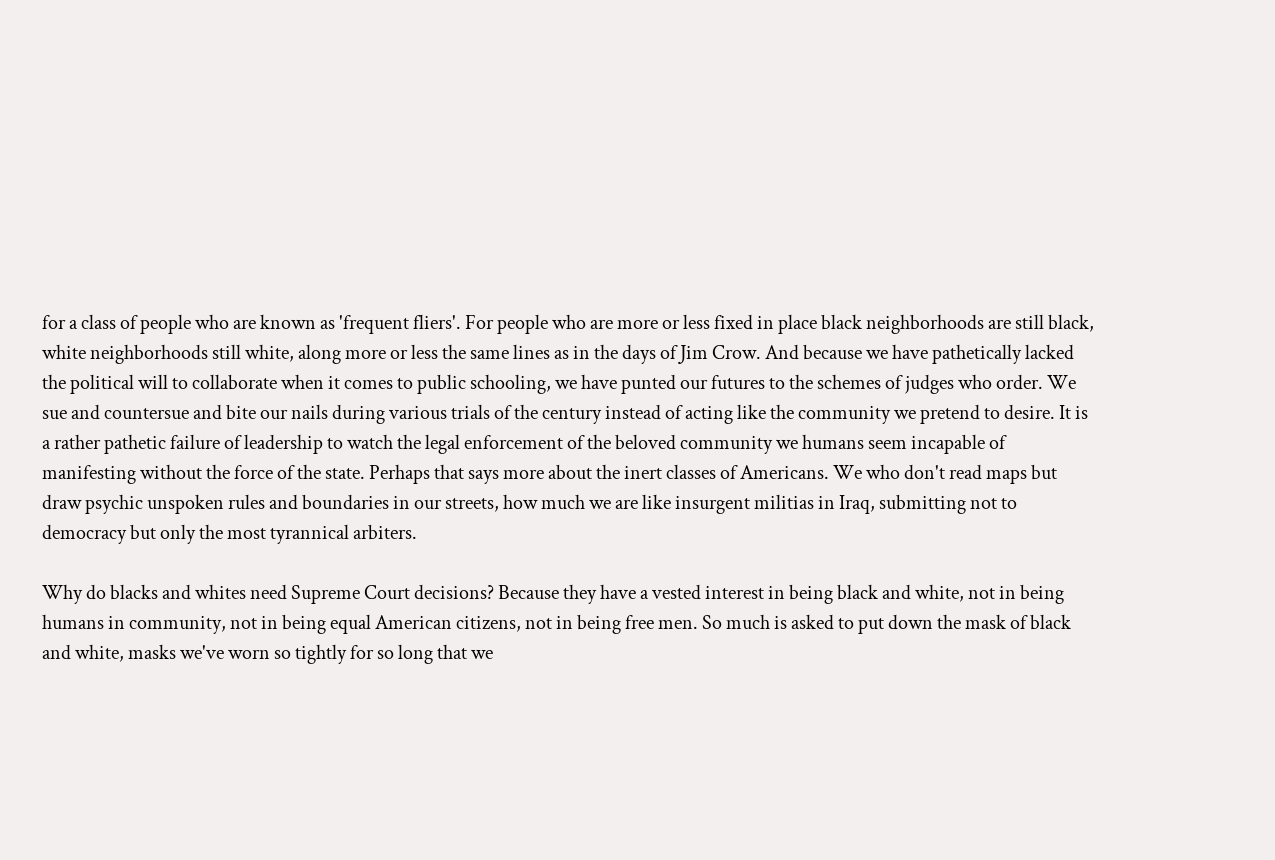for a class of people who are known as 'frequent fliers'. For people who are more or less fixed in place black neighborhoods are still black, white neighborhoods still white, along more or less the same lines as in the days of Jim Crow. And because we have pathetically lacked the political will to collaborate when it comes to public schooling, we have punted our futures to the schemes of judges who order. We sue and countersue and bite our nails during various trials of the century instead of acting like the community we pretend to desire. It is a rather pathetic failure of leadership to watch the legal enforcement of the beloved community we humans seem incapable of manifesting without the force of the state. Perhaps that says more about the inert classes of Americans. We who don't read maps but draw psychic unspoken rules and boundaries in our streets, how much we are like insurgent militias in Iraq, submitting not to democracy but only the most tyrannical arbiters.

Why do blacks and whites need Supreme Court decisions? Because they have a vested interest in being black and white, not in being humans in community, not in being equal American citizens, not in being free men. So much is asked to put down the mask of black and white, masks we've worn so tightly for so long that we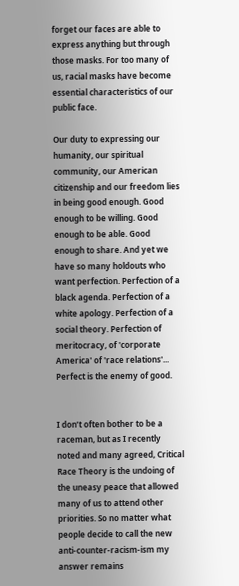forget our faces are able to express anything but through those masks. For too many of us, racial masks have become essential characteristics of our public face.

Our duty to expressing our humanity, our spiritual community, our American citizenship and our freedom lies in being good enough. Good enough to be willing. Good enough to be able. Good enough to share. And yet we have so many holdouts who want perfection. Perfection of a black agenda. Perfection of a white apology. Perfection of a social theory. Perfection of meritocracy, of 'corporate America' of 'race relations'... Perfect is the enemy of good.


I don’t often bother to be a raceman, but as I recently noted and many agreed, Critical Race Theory is the undoing of the uneasy peace that allowed many of us to attend other priorities. So no matter what people decide to call the new anti-counter-racism-ism my answer remains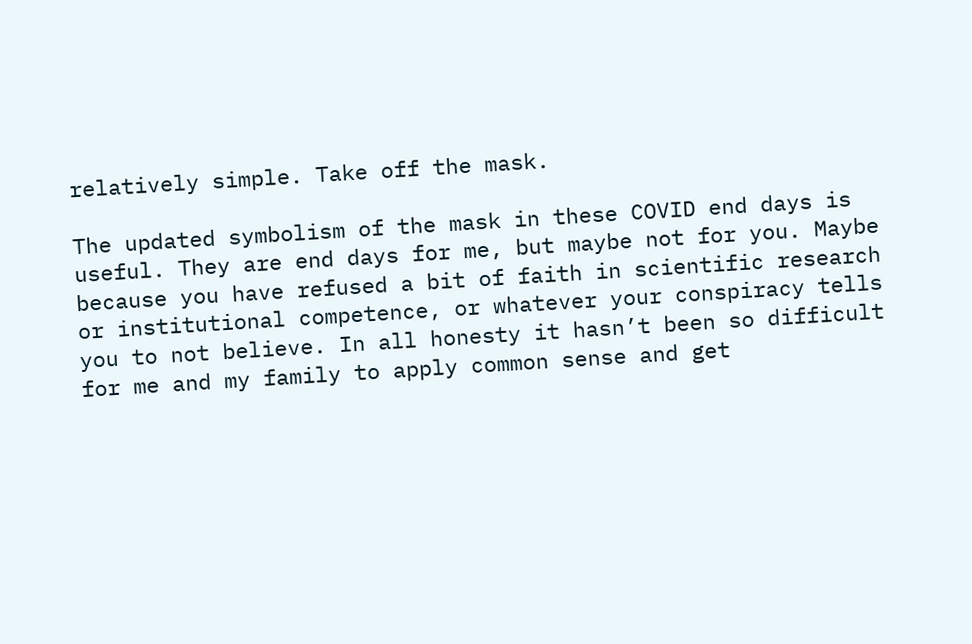relatively simple. Take off the mask.

The updated symbolism of the mask in these COVID end days is useful. They are end days for me, but maybe not for you. Maybe because you have refused a bit of faith in scientific research or institutional competence, or whatever your conspiracy tells you to not believe. In all honesty it hasn’t been so difficult for me and my family to apply common sense and get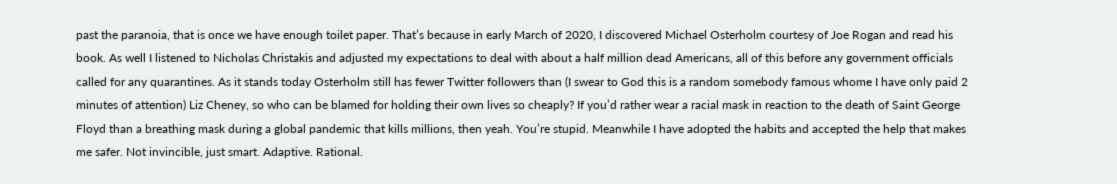past the paranoia, that is once we have enough toilet paper. That’s because in early March of 2020, I discovered Michael Osterholm courtesy of Joe Rogan and read his book. As well I listened to Nicholas Christakis and adjusted my expectations to deal with about a half million dead Americans, all of this before any government officials called for any quarantines. As it stands today Osterholm still has fewer Twitter followers than (I swear to God this is a random somebody famous whome I have only paid 2 minutes of attention) Liz Cheney, so who can be blamed for holding their own lives so cheaply? If you’d rather wear a racial mask in reaction to the death of Saint George Floyd than a breathing mask during a global pandemic that kills millions, then yeah. You’re stupid. Meanwhile I have adopted the habits and accepted the help that makes me safer. Not invincible, just smart. Adaptive. Rational.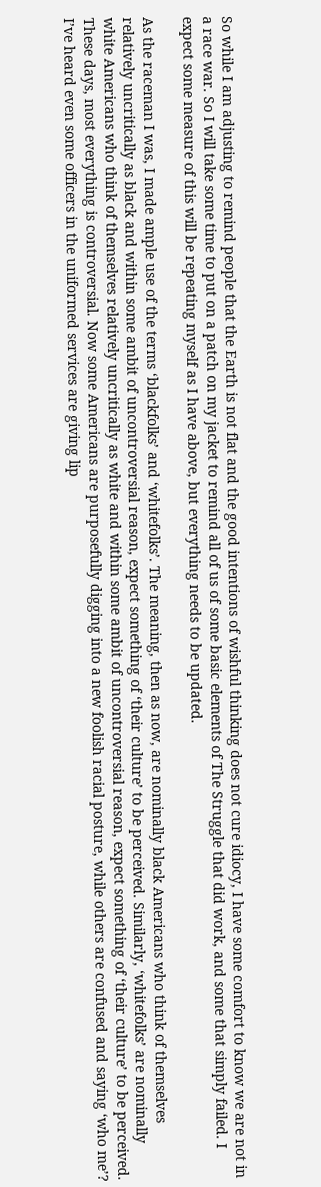So while I am adjusting to remind people that the Earth is not flat and the good intentions of wishful thinking does not cure idiocy, I have some comfort to know we are not in a race war. So I will take some time to put on a patch on my jacket to remind all of us of some basic elements of The Struggle that did work, and some that simply failed. I expect some measure of this will be repeating myself as I have above, but everything needs to be updated.

As the raceman I was, I made ample use of the terms ‘blackfolks’ and ‘whitefolks’. The meaning, then as now, are nominally black Americans who think of themselves relatively uncritically as black and within some ambit of uncontroversial reason, expect something of ‘their culture’ to be perceived. Similarly, ‘whitefolks’ are nominally white Americans who think of themselves relatively uncritically as white and within some ambit of uncontroversial reason, expect something of ‘their culture’ to be perceived. These days, most everything is controversial. Now some Americans are purposefully digging into a new foolish racial posture, while others are confused and saying ‘who me’? I’ve heard even some officers in the uniformed services are giving lip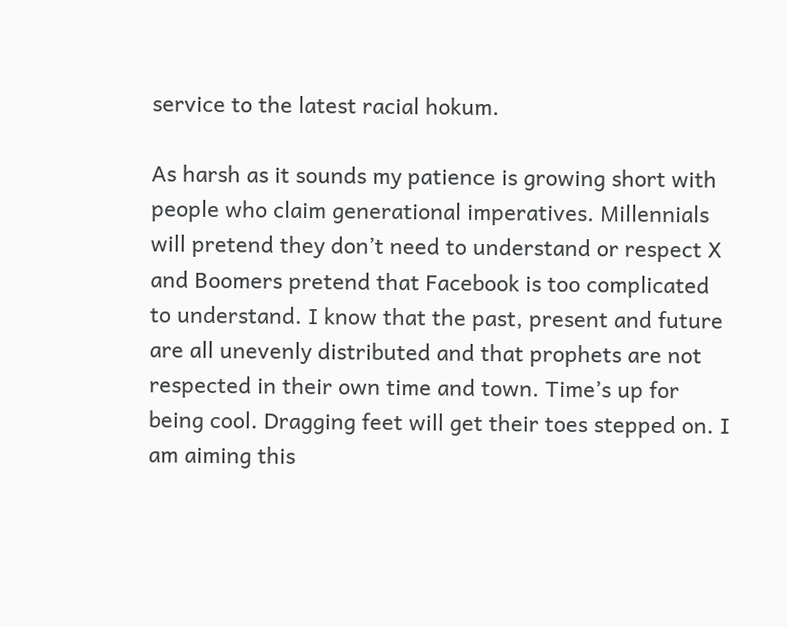service to the latest racial hokum.

As harsh as it sounds my patience is growing short with people who claim generational imperatives. Millennials will pretend they don’t need to understand or respect X and Boomers pretend that Facebook is too complicated to understand. I know that the past, present and future are all unevenly distributed and that prophets are not respected in their own time and town. Time’s up for being cool. Dragging feet will get their toes stepped on. I am aiming this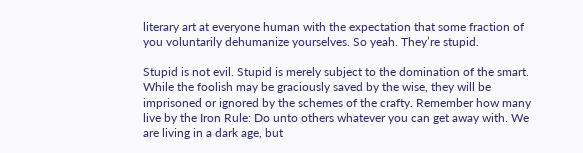literary art at everyone human with the expectation that some fraction of you voluntarily dehumanize yourselves. So yeah. They’re stupid.

Stupid is not evil. Stupid is merely subject to the domination of the smart. While the foolish may be graciously saved by the wise, they will be imprisoned or ignored by the schemes of the crafty. Remember how many live by the Iron Rule: Do unto others whatever you can get away with. We are living in a dark age, but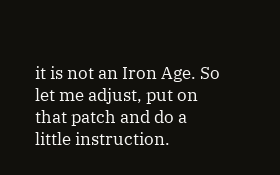it is not an Iron Age. So let me adjust, put on that patch and do a little instruction.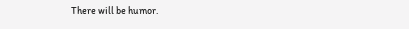There will be humor.